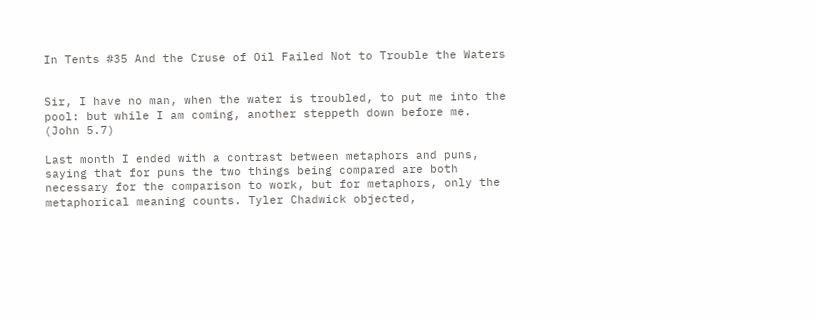In Tents #35 And the Cruse of Oil Failed Not to Trouble the Waters


Sir, I have no man, when the water is troubled, to put me into the pool: but while I am coming, another steppeth down before me.  (John 5.7)

Last month I ended with a contrast between metaphors and puns, saying that for puns the two things being compared are both necessary for the comparison to work, but for metaphors, only the metaphorical meaning counts. Tyler Chadwick objected,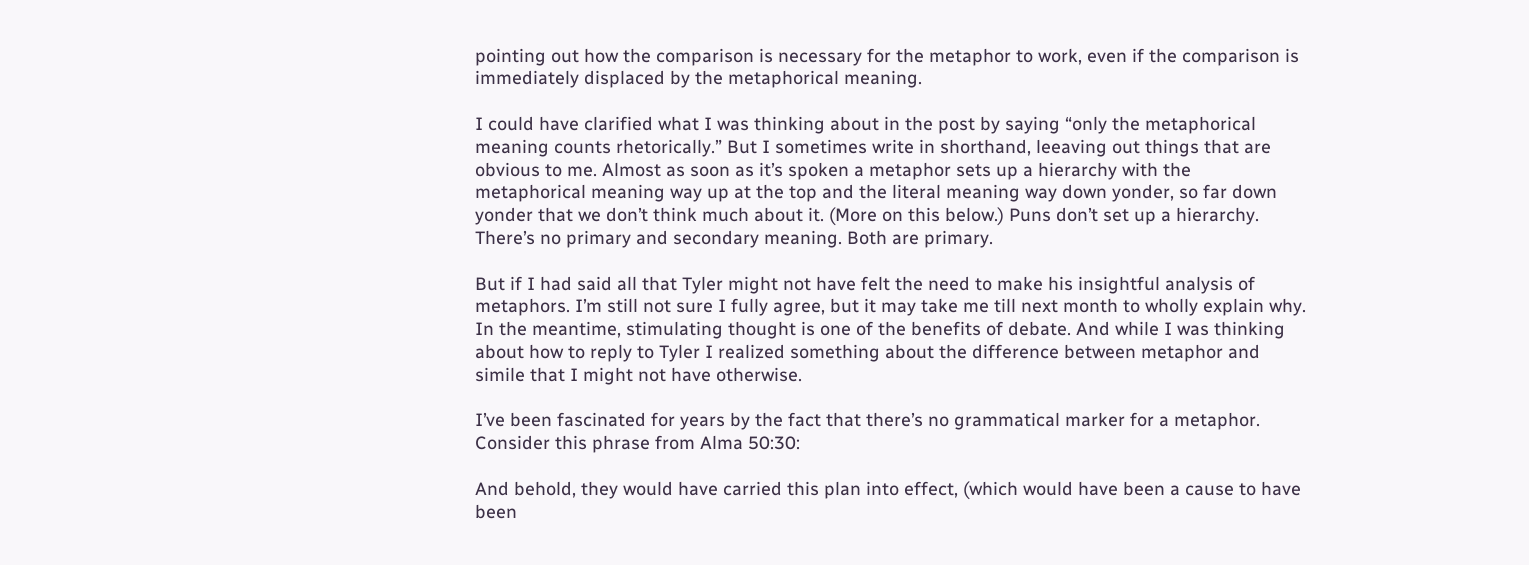pointing out how the comparison is necessary for the metaphor to work, even if the comparison is immediately displaced by the metaphorical meaning.

I could have clarified what I was thinking about in the post by saying “only the metaphorical meaning counts rhetorically.” But I sometimes write in shorthand, leeaving out things that are obvious to me. Almost as soon as it’s spoken a metaphor sets up a hierarchy with the metaphorical meaning way up at the top and the literal meaning way down yonder, so far down yonder that we don’t think much about it. (More on this below.) Puns don’t set up a hierarchy. There’s no primary and secondary meaning. Both are primary.

But if I had said all that Tyler might not have felt the need to make his insightful analysis of metaphors. I’m still not sure I fully agree, but it may take me till next month to wholly explain why. In the meantime, stimulating thought is one of the benefits of debate. And while I was thinking about how to reply to Tyler I realized something about the difference between metaphor and simile that I might not have otherwise.

I’ve been fascinated for years by the fact that there’s no grammatical marker for a metaphor. Consider this phrase from Alma 50:30:

And behold, they would have carried this plan into effect, (which would have been a cause to have been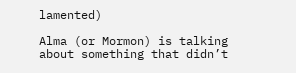lamented)

Alma (or Mormon) is talking about something that didn’t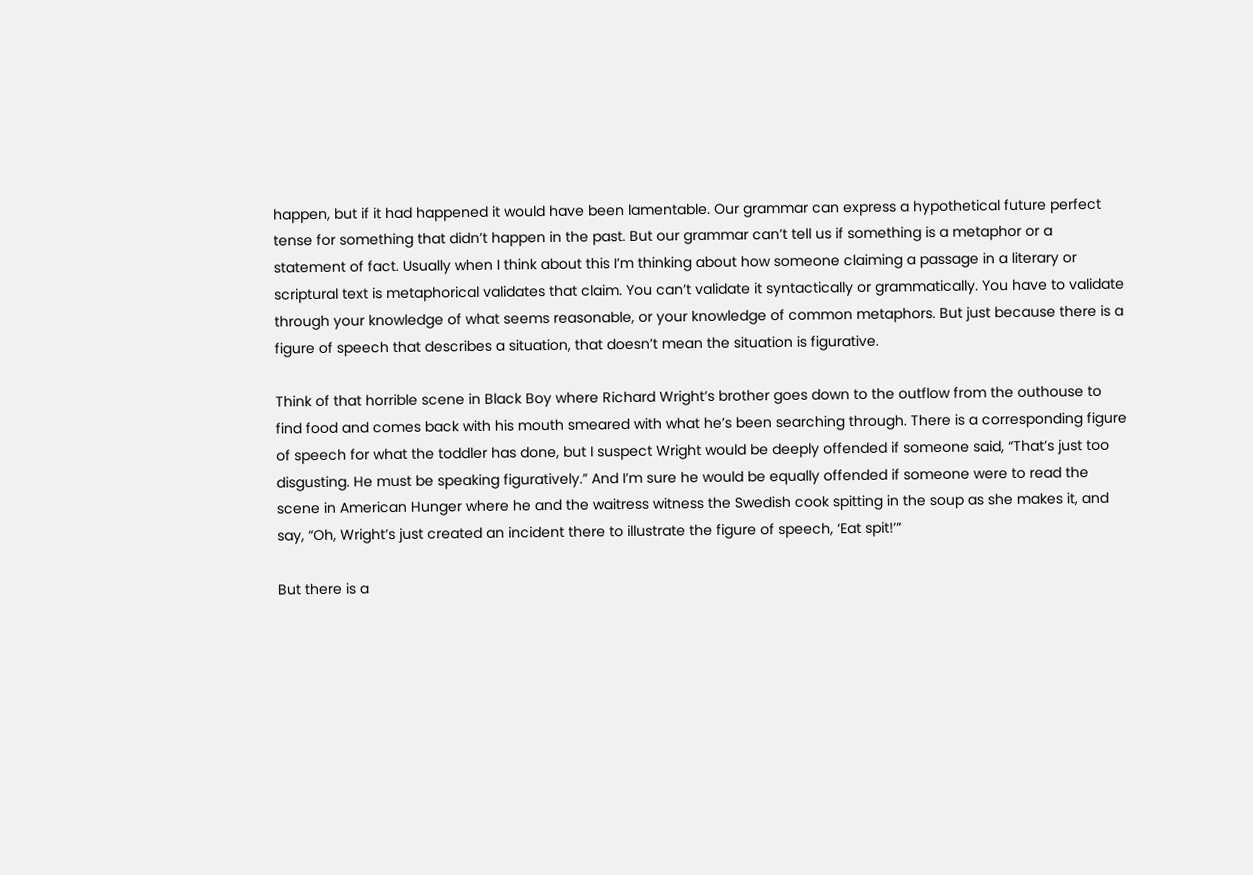happen, but if it had happened it would have been lamentable. Our grammar can express a hypothetical future perfect tense for something that didn’t happen in the past. But our grammar can’t tell us if something is a metaphor or a statement of fact. Usually when I think about this I’m thinking about how someone claiming a passage in a literary or scriptural text is metaphorical validates that claim. You can’t validate it syntactically or grammatically. You have to validate through your knowledge of what seems reasonable, or your knowledge of common metaphors. But just because there is a figure of speech that describes a situation, that doesn’t mean the situation is figurative.

Think of that horrible scene in Black Boy where Richard Wright’s brother goes down to the outflow from the outhouse to find food and comes back with his mouth smeared with what he’s been searching through. There is a corresponding figure of speech for what the toddler has done, but I suspect Wright would be deeply offended if someone said, “That’s just too disgusting. He must be speaking figuratively.” And I’m sure he would be equally offended if someone were to read the scene in American Hunger where he and the waitress witness the Swedish cook spitting in the soup as she makes it, and say, “Oh, Wright’s just created an incident there to illustrate the figure of speech, ‘Eat spit!’”

But there is a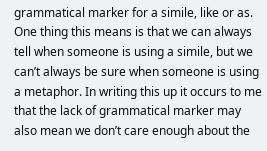grammatical marker for a simile, like or as. One thing this means is that we can always tell when someone is using a simile, but we can’t always be sure when someone is using a metaphor. In writing this up it occurs to me that the lack of grammatical marker may also mean we don’t care enough about the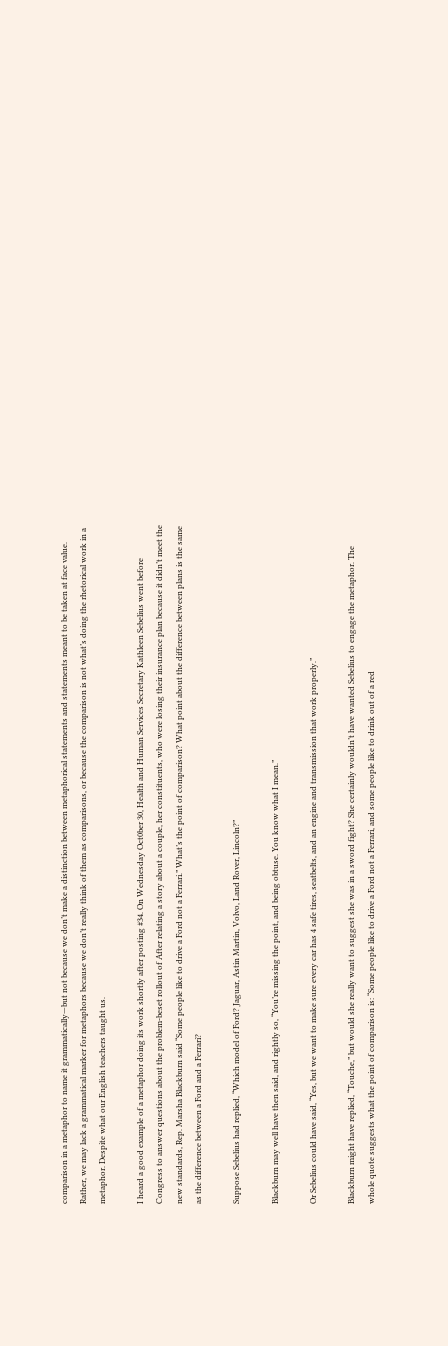comparison in a metaphor to name it grammatically—but not because we don’t make a distinction between metaphorical statements and statements meant to be taken at face value. Rather, we may lack a grammatical marker for metaphors because we don’t really think of them as comparisons, or because the comparison is not what’s doing the rhetorical work in a metaphor. Despite what our English teachers taught us.

I heard a good example of a metaphor doing its work shortly after posting #34. On Wednesday Oct0ber 30, Health and Human Services Secretary Kathleen Sebelius went before Congress to answer questions about the problem-beset rollout of After relating a story about a couple, her constituents, who were losing their insurance plan because it didn’t meet the new standards, Rep. Marsha Blackburn said “Some people like to drive a Ford not a Ferrari.” What’s the point of comparison? What point about the difference between plans is the same as the difference between a Ford and a Ferrari?

Suppose Sebelius had replied, “Which model of Ford? Jaguar, Astin Martin, Volvo, Land Rover, Lincoln?”

Blackburn may well have then said, and rightly so, “You’re missing the point, and being obtuse. You know what I mean.”

Or Sebelius could have said, “Yes, but we want to make sure every car has 4 safe tires, seatbelts, and an engine and transmission that work properly.”

Blackburn might have replied, “Touche,” but would she really want to suggest she was in a sword fight? She certainly wouldn’t have wanted Sebelius to engage the metaphor. The whole quote suggests what the point of comparison is: “Some people like to drive a Ford not a Ferrari, and some people like to drink out of a red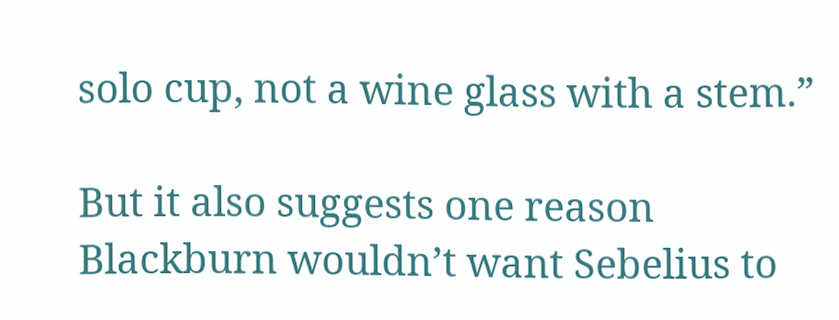solo cup, not a wine glass with a stem.”

But it also suggests one reason Blackburn wouldn’t want Sebelius to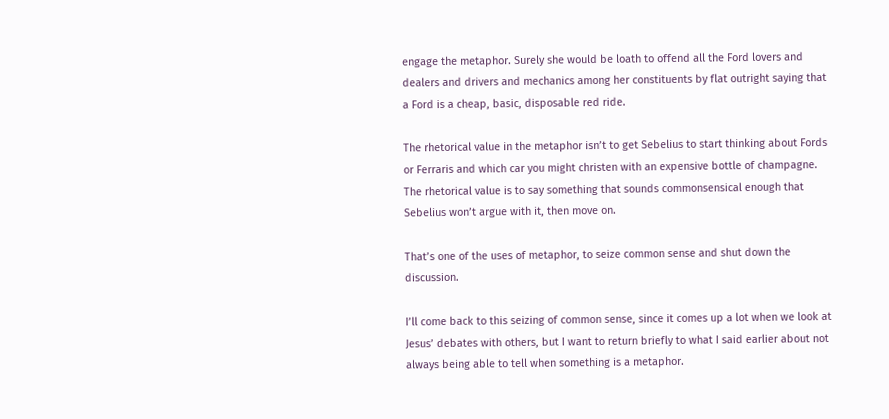engage the metaphor. Surely she would be loath to offend all the Ford lovers and dealers and drivers and mechanics among her constituents by flat outright saying that a Ford is a cheap, basic, disposable red ride.

The rhetorical value in the metaphor isn’t to get Sebelius to start thinking about Fords or Ferraris and which car you might christen with an expensive bottle of champagne. The rhetorical value is to say something that sounds commonsensical enough that Sebelius won’t argue with it, then move on.

That’s one of the uses of metaphor, to seize common sense and shut down the discussion.

I’ll come back to this seizing of common sense, since it comes up a lot when we look at Jesus’ debates with others, but I want to return briefly to what I said earlier about not always being able to tell when something is a metaphor.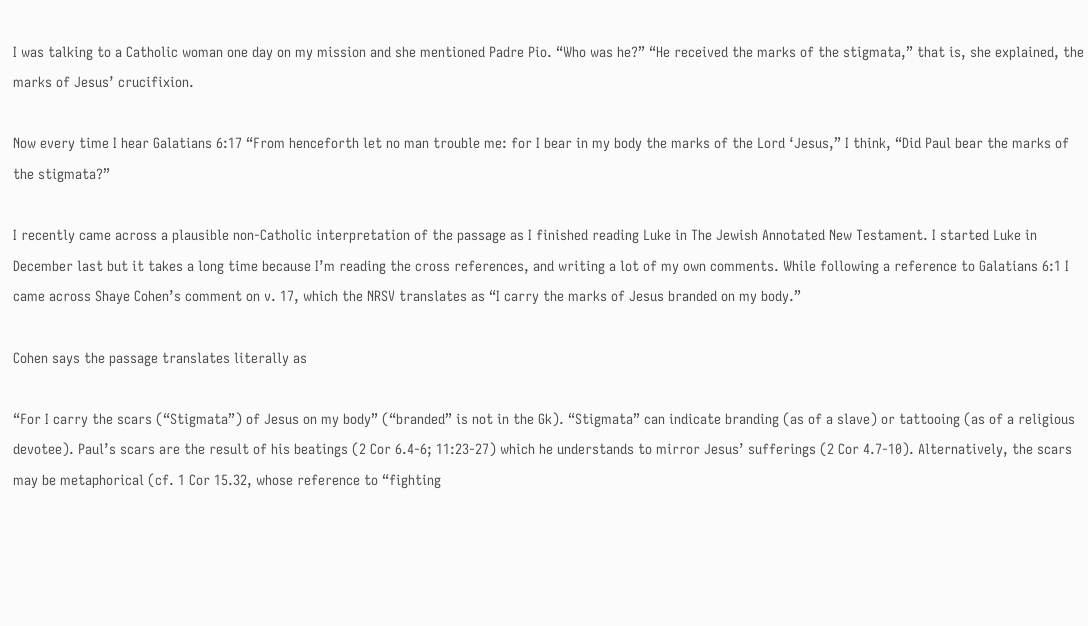I was talking to a Catholic woman one day on my mission and she mentioned Padre Pio. “Who was he?” “He received the marks of the stigmata,” that is, she explained, the marks of Jesus’ crucifixion.

Now every time I hear Galatians 6:17 “From henceforth let no man trouble me: for I bear in my body the marks of the Lord ‘Jesus,” I think, “Did Paul bear the marks of the stigmata?”

I recently came across a plausible non-Catholic interpretation of the passage as I finished reading Luke in The Jewish Annotated New Testament. I started Luke in December last but it takes a long time because I’m reading the cross references, and writing a lot of my own comments. While following a reference to Galatians 6:1 I came across Shaye Cohen’s comment on v. 17, which the NRSV translates as “I carry the marks of Jesus branded on my body.”

Cohen says the passage translates literally as

“For I carry the scars (“Stigmata”) of Jesus on my body” (“branded” is not in the Gk). “Stigmata” can indicate branding (as of a slave) or tattooing (as of a religious devotee). Paul’s scars are the result of his beatings (2 Cor 6.4-6; 11:23-27) which he understands to mirror Jesus’ sufferings (2 Cor 4.7-10). Alternatively, the scars may be metaphorical (cf. 1 Cor 15.32, whose reference to “fighting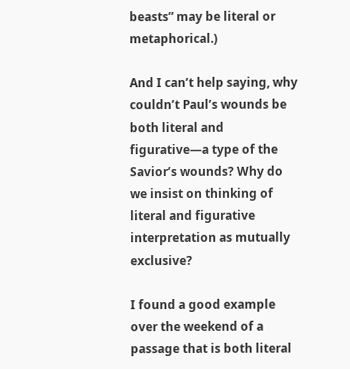beasts” may be literal or metaphorical.)

And I can’t help saying, why couldn’t Paul’s wounds be both literal and figurative—a type of the Savior’s wounds? Why do we insist on thinking of literal and figurative interpretation as mutually exclusive?

I found a good example over the weekend of a passage that is both literal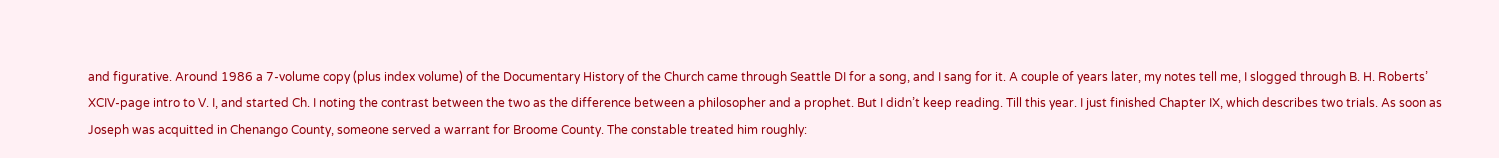and figurative. Around 1986 a 7-volume copy (plus index volume) of the Documentary History of the Church came through Seattle DI for a song, and I sang for it. A couple of years later, my notes tell me, I slogged through B. H. Roberts’ XCIV-page intro to V. I, and started Ch. I noting the contrast between the two as the difference between a philosopher and a prophet. But I didn’t keep reading. Till this year. I just finished Chapter IX, which describes two trials. As soon as Joseph was acquitted in Chenango County, someone served a warrant for Broome County. The constable treated him roughly: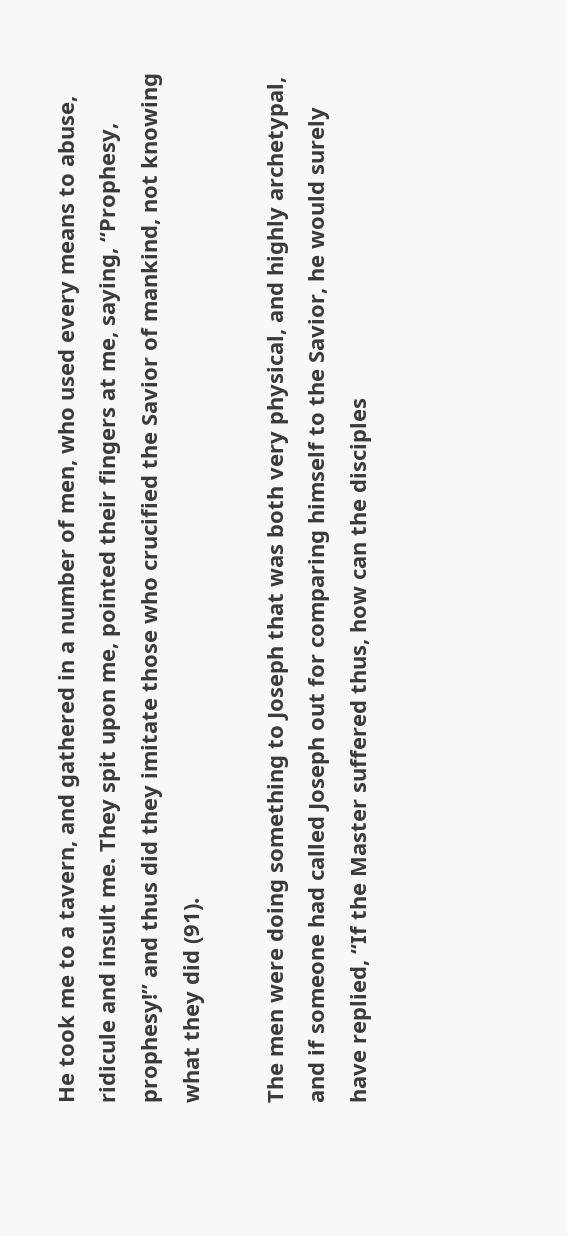He took me to a tavern, and gathered in a number of men, who used every means to abuse, ridicule and insult me. They spit upon me, pointed their fingers at me, saying, “Prophesy, prophesy!” and thus did they imitate those who crucified the Savior of mankind, not knowing what they did (91).

The men were doing something to Joseph that was both very physical, and highly archetypal, and if someone had called Joseph out for comparing himself to the Savior, he would surely have replied, “If the Master suffered thus, how can the disciples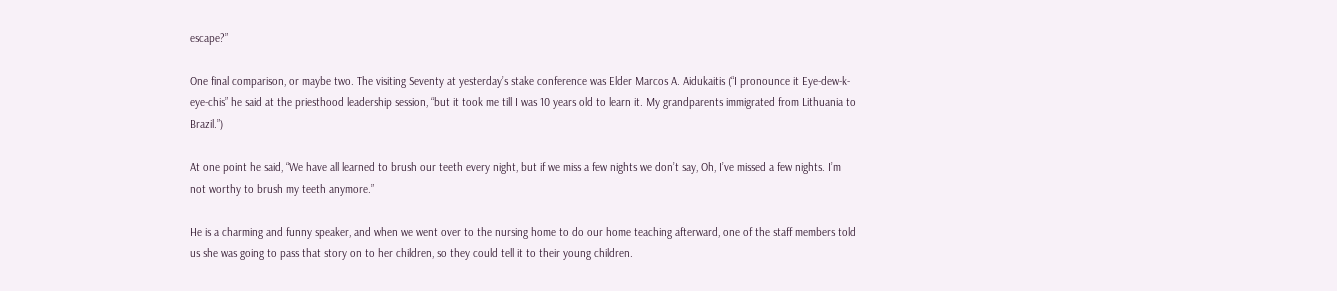escape?”

One final comparison, or maybe two. The visiting Seventy at yesterday’s stake conference was Elder Marcos A. Aidukaitis (“I pronounce it Eye-dew-k-eye-chis” he said at the priesthood leadership session, “but it took me till I was 10 years old to learn it. My grandparents immigrated from Lithuania to Brazil.”)

At one point he said, “We have all learned to brush our teeth every night, but if we miss a few nights we don’t say, Oh, I’ve missed a few nights. I’m not worthy to brush my teeth anymore.”

He is a charming and funny speaker, and when we went over to the nursing home to do our home teaching afterward, one of the staff members told us she was going to pass that story on to her children, so they could tell it to their young children.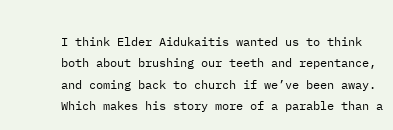I think Elder Aidukaitis wanted us to think both about brushing our teeth and repentance, and coming back to church if we’ve been away. Which makes his story more of a parable than a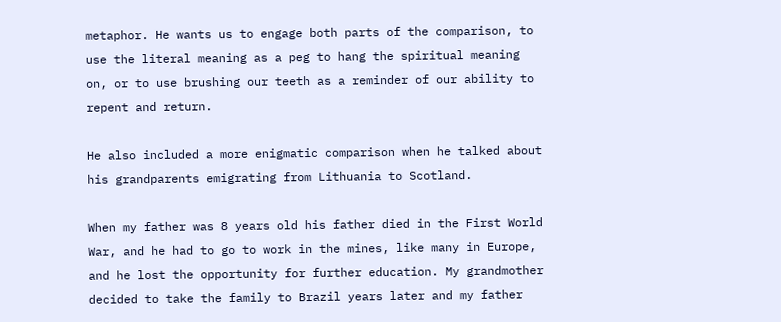metaphor. He wants us to engage both parts of the comparison, to use the literal meaning as a peg to hang the spiritual meaning on, or to use brushing our teeth as a reminder of our ability to repent and return.

He also included a more enigmatic comparison when he talked about his grandparents emigrating from Lithuania to Scotland.

When my father was 8 years old his father died in the First World War, and he had to go to work in the mines, like many in Europe, and he lost the opportunity for further education. My grandmother decided to take the family to Brazil years later and my father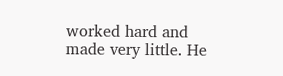worked hard and made very little. He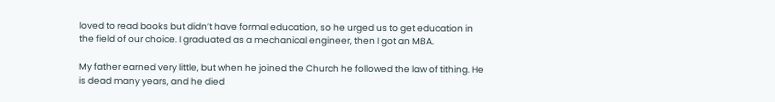loved to read books but didn’t have formal education, so he urged us to get education in the field of our choice. I graduated as a mechanical engineer, then I got an MBA.

My father earned very little, but when he joined the Church he followed the law of tithing. He is dead many years, and he died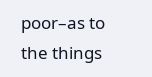poor–as to the things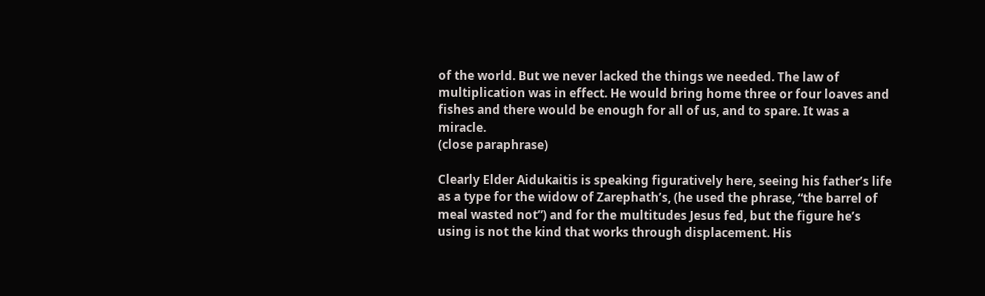of the world. But we never lacked the things we needed. The law of multiplication was in effect. He would bring home three or four loaves and fishes and there would be enough for all of us, and to spare. It was a miracle.
(close paraphrase)

Clearly Elder Aidukaitis is speaking figuratively here, seeing his father’s life as a type for the widow of Zarephath’s, (he used the phrase, “the barrel of meal wasted not”) and for the multitudes Jesus fed, but the figure he’s using is not the kind that works through displacement. His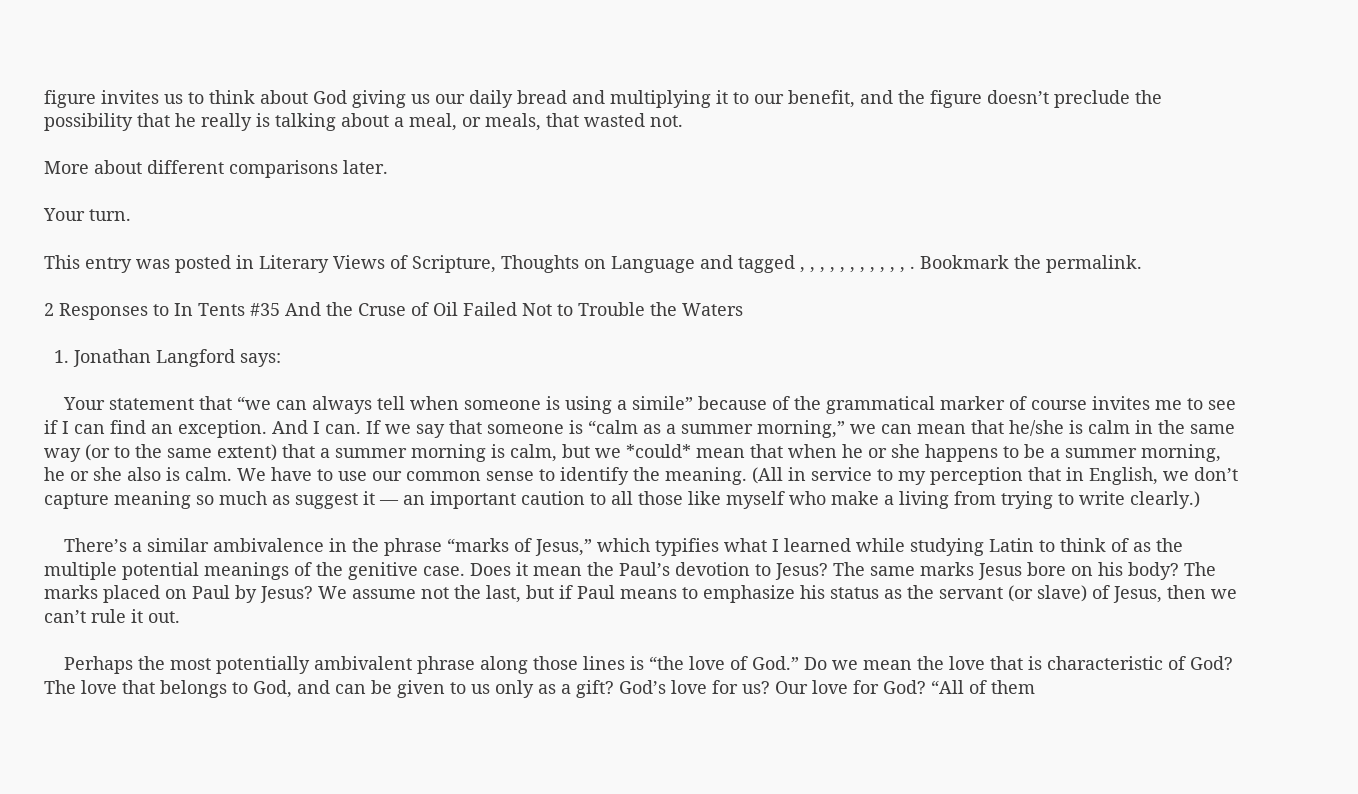figure invites us to think about God giving us our daily bread and multiplying it to our benefit, and the figure doesn’t preclude the possibility that he really is talking about a meal, or meals, that wasted not.

More about different comparisons later.

Your turn.

This entry was posted in Literary Views of Scripture, Thoughts on Language and tagged , , , , , , , , , , , . Bookmark the permalink.

2 Responses to In Tents #35 And the Cruse of Oil Failed Not to Trouble the Waters

  1. Jonathan Langford says:

    Your statement that “we can always tell when someone is using a simile” because of the grammatical marker of course invites me to see if I can find an exception. And I can. If we say that someone is “calm as a summer morning,” we can mean that he/she is calm in the same way (or to the same extent) that a summer morning is calm, but we *could* mean that when he or she happens to be a summer morning, he or she also is calm. We have to use our common sense to identify the meaning. (All in service to my perception that in English, we don’t capture meaning so much as suggest it — an important caution to all those like myself who make a living from trying to write clearly.)

    There’s a similar ambivalence in the phrase “marks of Jesus,” which typifies what I learned while studying Latin to think of as the multiple potential meanings of the genitive case. Does it mean the Paul’s devotion to Jesus? The same marks Jesus bore on his body? The marks placed on Paul by Jesus? We assume not the last, but if Paul means to emphasize his status as the servant (or slave) of Jesus, then we can’t rule it out.

    Perhaps the most potentially ambivalent phrase along those lines is “the love of God.” Do we mean the love that is characteristic of God? The love that belongs to God, and can be given to us only as a gift? God’s love for us? Our love for God? “All of them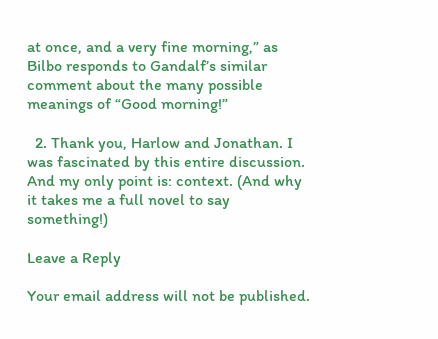at once, and a very fine morning,” as Bilbo responds to Gandalf’s similar comment about the many possible meanings of “Good morning!”

  2. Thank you, Harlow and Jonathan. I was fascinated by this entire discussion. And my only point is: context. (And why it takes me a full novel to say something!)

Leave a Reply

Your email address will not be published.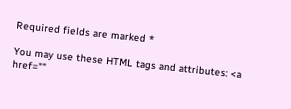Required fields are marked *

You may use these HTML tags and attributes: <a href=""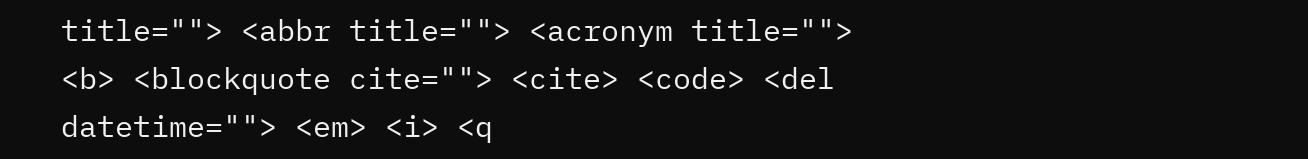title=""> <abbr title=""> <acronym title=""> <b> <blockquote cite=""> <cite> <code> <del datetime=""> <em> <i> <q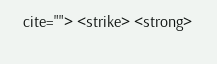cite=""> <strike> <strong>